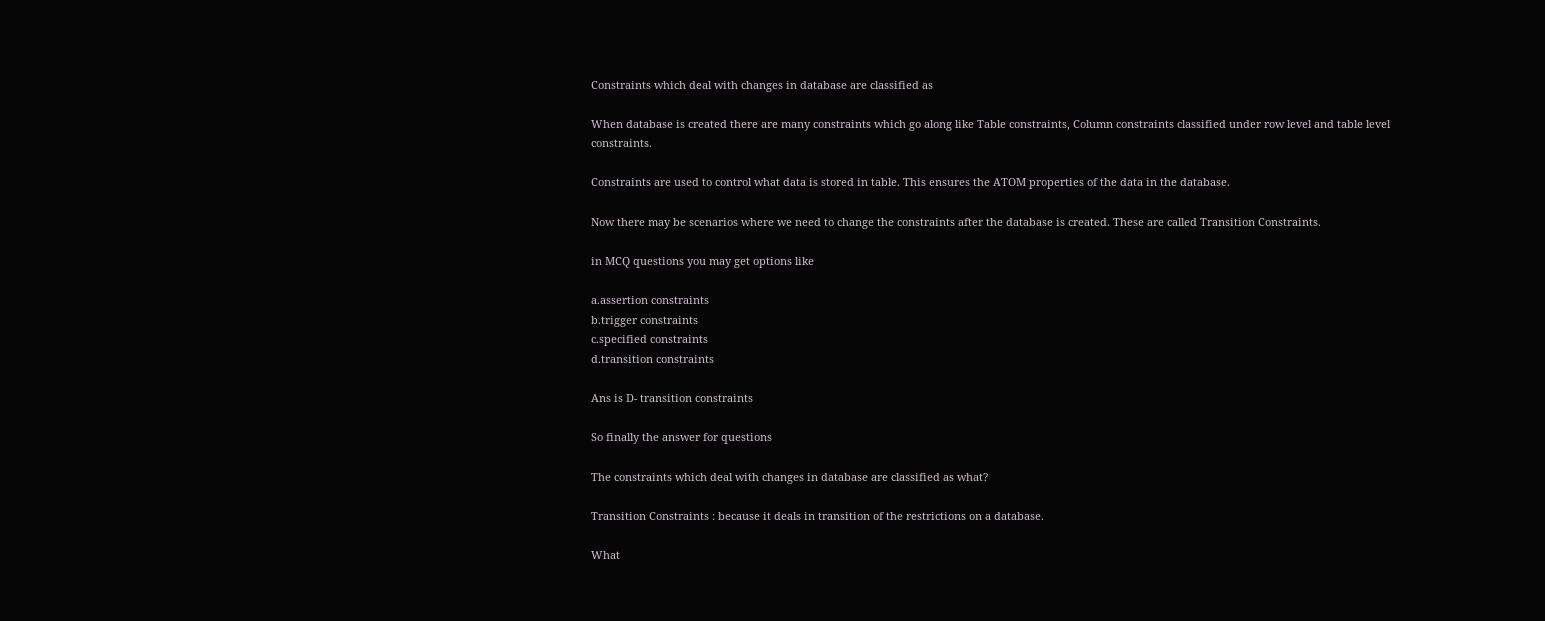Constraints which deal with changes in database are classified as

When database is created there are many constraints which go along like Table constraints, Column constraints classified under row level and table level constraints.

Constraints are used to control what data is stored in table. This ensures the ATOM properties of the data in the database.

Now there may be scenarios where we need to change the constraints after the database is created. These are called Transition Constraints.

in MCQ questions you may get options like

a.assertion constraints
b.trigger constraints
c.specified constraints
d.transition constraints

Ans is D- transition constraints

So finally the answer for questions

The constraints which deal with changes in database are classified as what?

Transition Constraints : because it deals in transition of the restrictions on a database.

What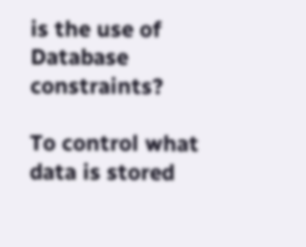is the use of Database constraints?

To control what data is stored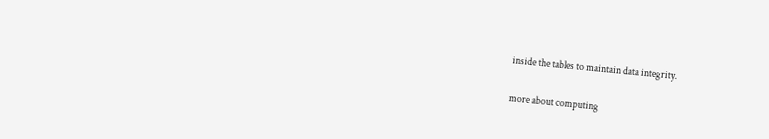inside the tables to maintain data integrity.

more about computing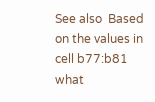See also  Based on the values in cell b77:b81 what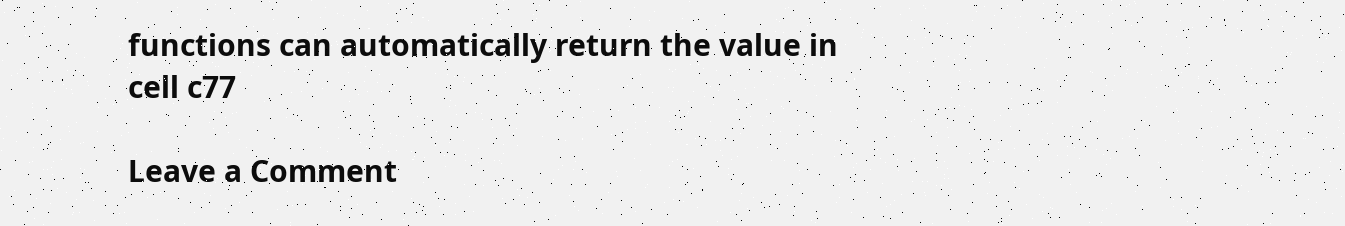functions can automatically return the value in cell c77

Leave a Comment